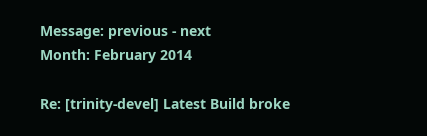Message: previous - next
Month: February 2014

Re: [trinity-devel] Latest Build broke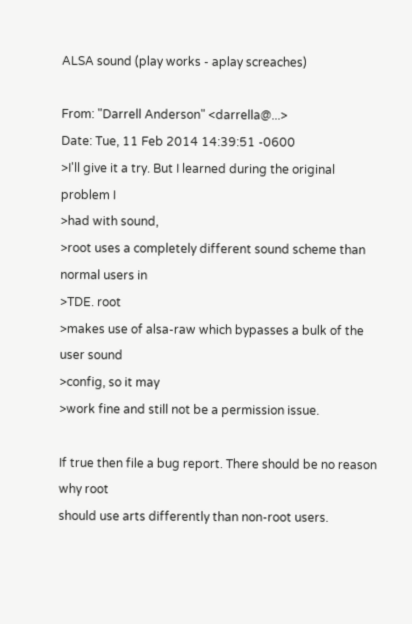ALSA sound (play works - aplay screaches)

From: "Darrell Anderson" <darrella@...>
Date: Tue, 11 Feb 2014 14:39:51 -0600
>I'll give it a try. But I learned during the original problem I
>had with sound,
>root uses a completely different sound scheme than normal users in
>TDE. root
>makes use of alsa-raw which bypasses a bulk of the user sound
>config, so it may
>work fine and still not be a permission issue.

If true then file a bug report. There should be no reason why root
should use arts differently than non-root users.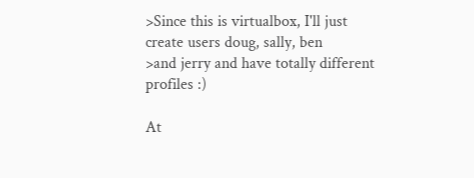>Since this is virtualbox, I'll just create users doug, sally, ben
>and jerry and have totally different profiles :)

At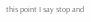this point I say stop and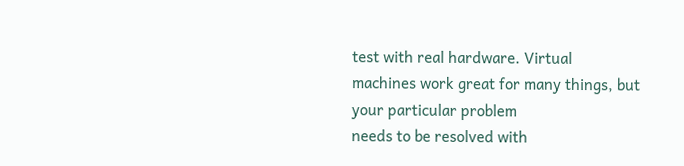test with real hardware. Virtual
machines work great for many things, but your particular problem
needs to be resolved with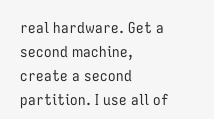real hardware. Get a second machine,
create a second partition. I use all of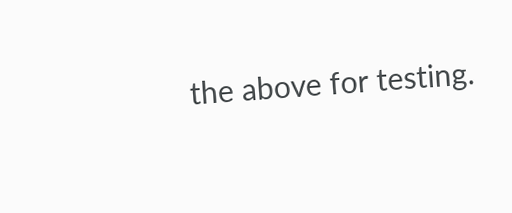the above for testing.